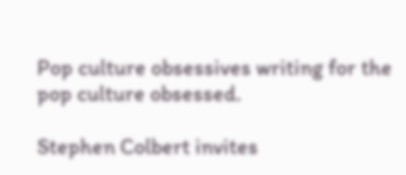Pop culture obsessives writing for the pop culture obsessed.

Stephen Colbert invites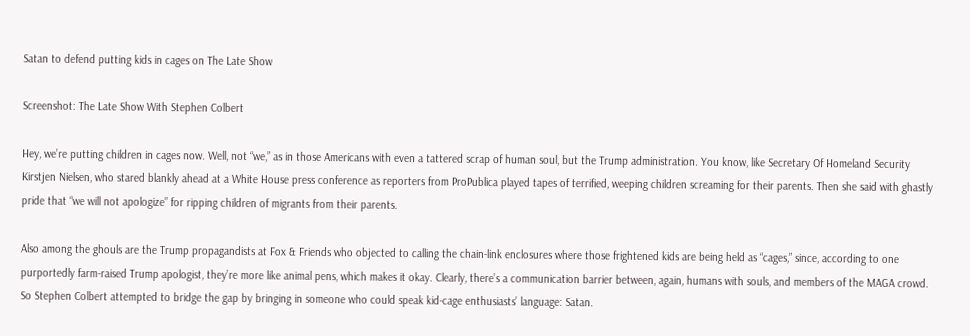Satan to defend putting kids in cages on The Late Show

Screenshot: The Late Show With Stephen Colbert

Hey, we’re putting children in cages now. Well, not “we,” as in those Americans with even a tattered scrap of human soul, but the Trump administration. You know, like Secretary Of Homeland Security Kirstjen Nielsen, who stared blankly ahead at a White House press conference as reporters from ProPublica played tapes of terrified, weeping children screaming for their parents. Then she said with ghastly pride that “we will not apologize” for ripping children of migrants from their parents.

Also among the ghouls are the Trump propagandists at Fox & Friends who objected to calling the chain-link enclosures where those frightened kids are being held as “cages,” since, according to one purportedly farm-raised Trump apologist, they’re more like animal pens, which makes it okay. Clearly, there’s a communication barrier between, again, humans with souls, and members of the MAGA crowd. So Stephen Colbert attempted to bridge the gap by bringing in someone who could speak kid-cage enthusiasts’ language: Satan.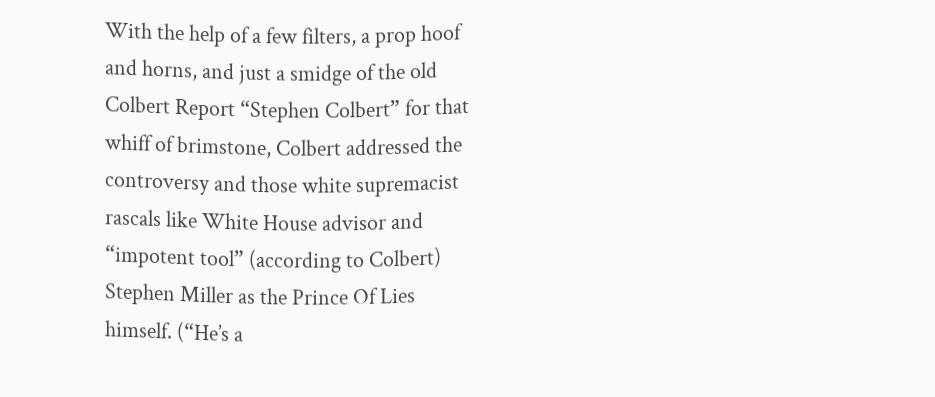With the help of a few filters, a prop hoof and horns, and just a smidge of the old Colbert Report “Stephen Colbert” for that whiff of brimstone, Colbert addressed the controversy and those white supremacist rascals like White House advisor and “impotent tool” (according to Colbert) Stephen Miller as the Prince Of Lies himself. (“He’s a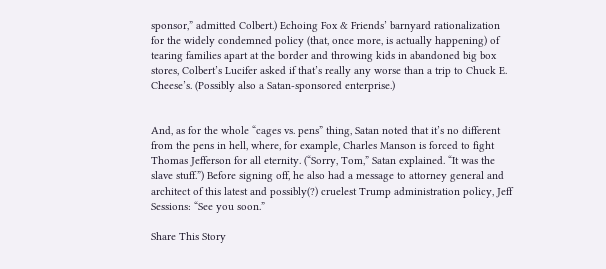sponsor,” admitted Colbert.) Echoing Fox & Friends’ barnyard rationalization for the widely condemned policy (that, once more, is actually happening) of tearing families apart at the border and throwing kids in abandoned big box stores, Colbert’s Lucifer asked if that’s really any worse than a trip to Chuck E. Cheese’s. (Possibly also a Satan-sponsored enterprise.)


And, as for the whole “cages vs. pens” thing, Satan noted that it’s no different from the pens in hell, where, for example, Charles Manson is forced to fight Thomas Jefferson for all eternity. (“Sorry, Tom,” Satan explained. “It was the slave stuff.”) Before signing off, he also had a message to attorney general and architect of this latest and possibly(?) cruelest Trump administration policy, Jeff Sessions: “See you soon.”

Share This Story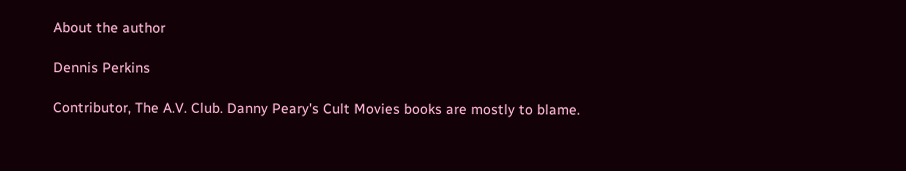About the author

Dennis Perkins

Contributor, The A.V. Club. Danny Peary's Cult Movies books are mostly to blame.